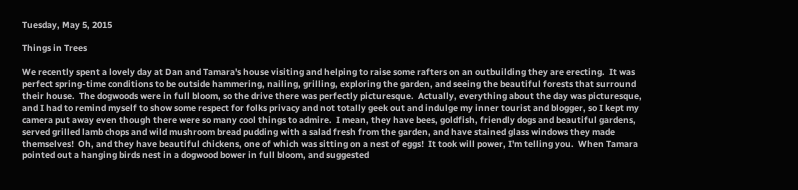Tuesday, May 5, 2015

Things in Trees

We recently spent a lovely day at Dan and Tamara's house visiting and helping to raise some rafters on an outbuilding they are erecting.  It was perfect spring-time conditions to be outside hammering, nailing, grilling, exploring the garden, and seeing the beautiful forests that surround their house.  The dogwoods were in full bloom, so the drive there was perfectly picturesque.  Actually, everything about the day was picturesque, and I had to remind myself to show some respect for folks privacy and not totally geek out and indulge my inner tourist and blogger, so I kept my camera put away even though there were so many cool things to admire.  I mean, they have bees, goldfish, friendly dogs and beautiful gardens, served grilled lamb chops and wild mushroom bread pudding with a salad fresh from the garden, and have stained glass windows they made themselves!  Oh, and they have beautiful chickens, one of which was sitting on a nest of eggs!  It took will power, I'm telling you.  When Tamara pointed out a hanging birds nest in a dogwood bower in full bloom, and suggested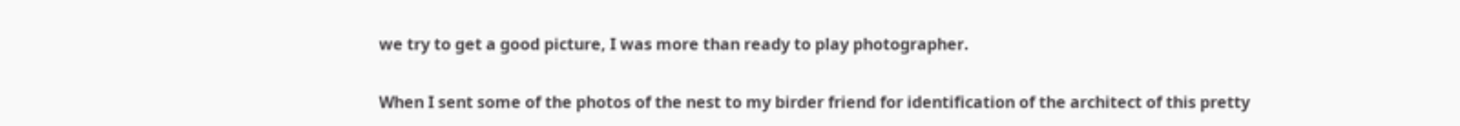we try to get a good picture, I was more than ready to play photographer.

When I sent some of the photos of the nest to my birder friend for identification of the architect of this pretty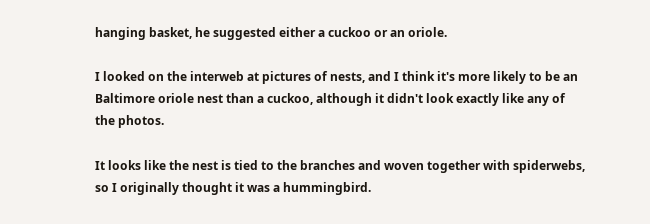hanging basket, he suggested either a cuckoo or an oriole.

I looked on the interweb at pictures of nests, and I think it's more likely to be an Baltimore oriole nest than a cuckoo, although it didn't look exactly like any of the photos.

It looks like the nest is tied to the branches and woven together with spiderwebs, so I originally thought it was a hummingbird.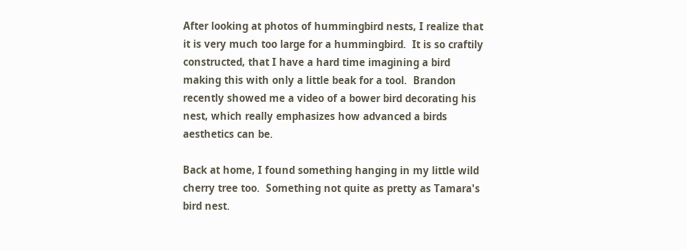After looking at photos of hummingbird nests, I realize that it is very much too large for a hummingbird.  It is so craftily constructed, that I have a hard time imagining a bird  making this with only a little beak for a tool.  Brandon recently showed me a video of a bower bird decorating his nest, which really emphasizes how advanced a birds aesthetics can be.

Back at home, I found something hanging in my little wild cherry tree too.  Something not quite as pretty as Tamara's bird nest.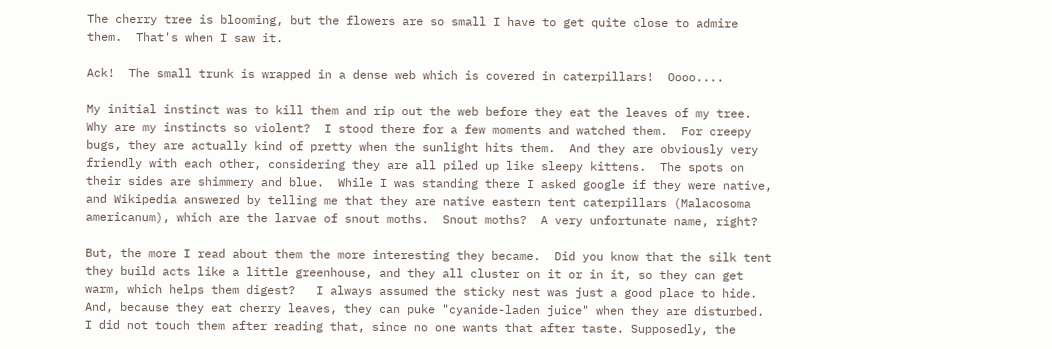The cherry tree is blooming, but the flowers are so small I have to get quite close to admire them.  That's when I saw it.

Ack!  The small trunk is wrapped in a dense web which is covered in caterpillars!  Oooo....

My initial instinct was to kill them and rip out the web before they eat the leaves of my tree.  Why are my instincts so violent?  I stood there for a few moments and watched them.  For creepy bugs, they are actually kind of pretty when the sunlight hits them.  And they are obviously very friendly with each other, considering they are all piled up like sleepy kittens.  The spots on their sides are shimmery and blue.  While I was standing there I asked google if they were native, and Wikipedia answered by telling me that they are native eastern tent caterpillars (Malacosoma americanum), which are the larvae of snout moths.  Snout moths?  A very unfortunate name, right?

But, the more I read about them the more interesting they became.  Did you know that the silk tent they build acts like a little greenhouse, and they all cluster on it or in it, so they can get warm, which helps them digest?   I always assumed the sticky nest was just a good place to hide.  And, because they eat cherry leaves, they can puke "cyanide-laden juice" when they are disturbed.  I did not touch them after reading that, since no one wants that after taste. Supposedly, the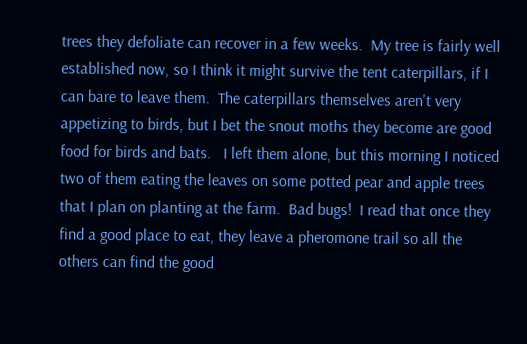trees they defoliate can recover in a few weeks.  My tree is fairly well established now, so I think it might survive the tent caterpillars, if I can bare to leave them.  The caterpillars themselves aren't very appetizing to birds, but I bet the snout moths they become are good food for birds and bats.   I left them alone, but this morning I noticed two of them eating the leaves on some potted pear and apple trees that I plan on planting at the farm.  Bad bugs!  I read that once they find a good place to eat, they leave a pheromone trail so all the others can find the good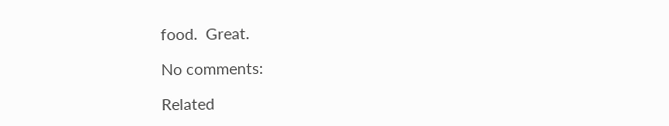food.  Great.

No comments:

Related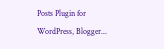Posts Plugin for WordPress, Blogger...